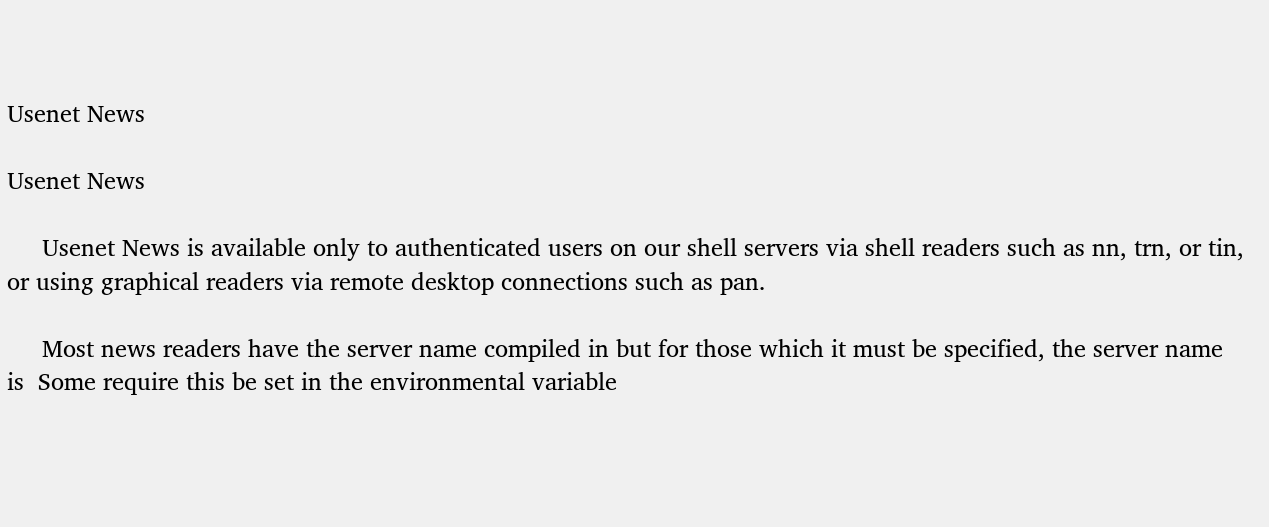Usenet News

Usenet News

     Usenet News is available only to authenticated users on our shell servers via shell readers such as nn, trn, or tin, or using graphical readers via remote desktop connections such as pan.

     Most news readers have the server name compiled in but for those which it must be specified, the server name is  Some require this be set in the environmental variable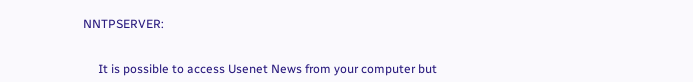NNTPSERVER:


     It is possible to access Usenet News from your computer but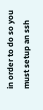in order to do so you must setup an ssh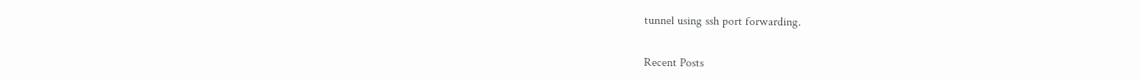tunnel using ssh port forwarding.


Recent Posts